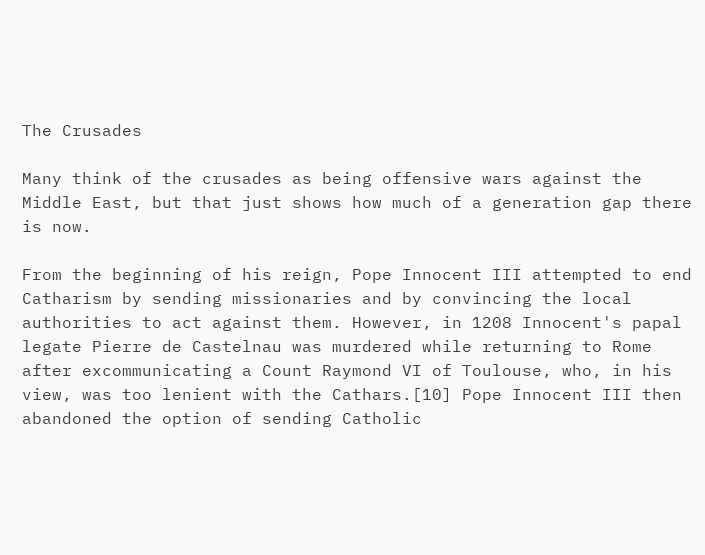The Crusades

Many think of the crusades as being offensive wars against the Middle East, but that just shows how much of a generation gap there is now.

From the beginning of his reign, Pope Innocent III attempted to end Catharism by sending missionaries and by convincing the local authorities to act against them. However, in 1208 Innocent's papal legate Pierre de Castelnau was murdered while returning to Rome after excommunicating a Count Raymond VI of Toulouse, who, in his view, was too lenient with the Cathars.[10] Pope Innocent III then abandoned the option of sending Catholic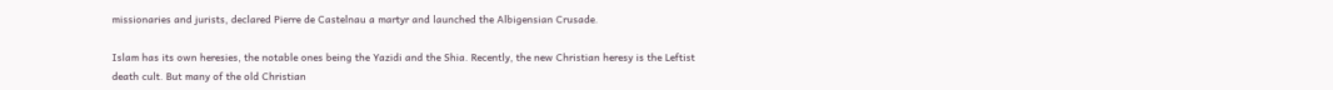missionaries and jurists, declared Pierre de Castelnau a martyr and launched the Albigensian Crusade.

Islam has its own heresies, the notable ones being the Yazidi and the Shia. Recently, the new Christian heresy is the Leftist death cult. But many of the old Christian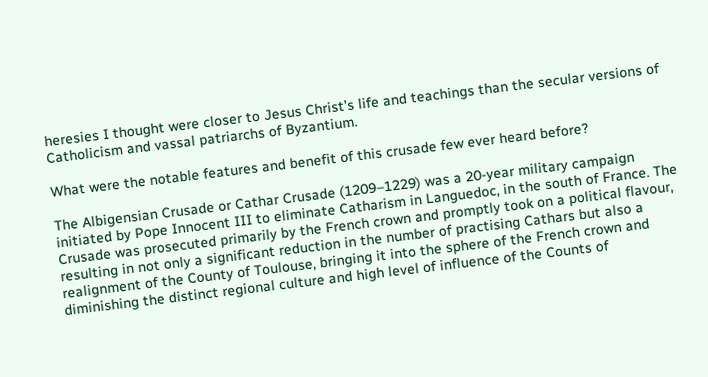heresies I thought were closer to Jesus Christ’s life and teachings than the secular versions of Catholicism and vassal patriarchs of Byzantium.

What were the notable features and benefit of this crusade few ever heard before?

The Albigensian Crusade or Cathar Crusade (1209–1229) was a 20-year military campaign initiated by Pope Innocent III to eliminate Catharism in Languedoc, in the south of France. The Crusade was prosecuted primarily by the French crown and promptly took on a political flavour, resulting in not only a significant reduction in the number of practising Cathars but also a realignment of the County of Toulouse, bringing it into the sphere of the French crown and diminishing the distinct regional culture and high level of influence of the Counts of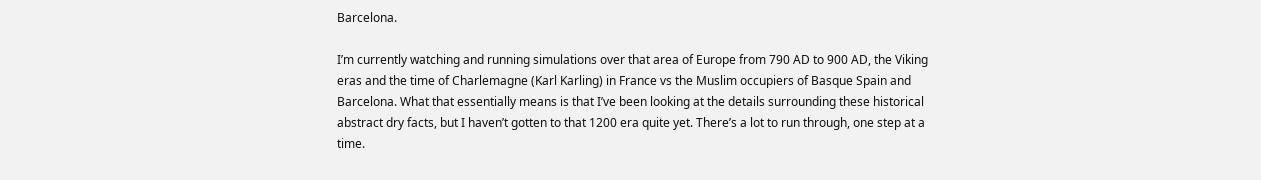Barcelona.

I’m currently watching and running simulations over that area of Europe from 790 AD to 900 AD, the Viking eras and the time of Charlemagne (Karl Karling) in France vs the Muslim occupiers of Basque Spain and Barcelona. What that essentially means is that I’ve been looking at the details surrounding these historical abstract dry facts, but I haven’t gotten to that 1200 era quite yet. There’s a lot to run through, one step at a time.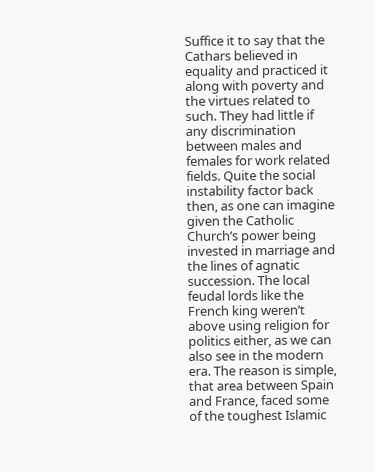Suffice it to say that the Cathars believed in equality and practiced it along with poverty and the virtues related to such. They had little if any discrimination between males and females for work related fields. Quite the social instability factor back then, as one can imagine given the Catholic Church’s power being invested in marriage and the lines of agnatic succession. The local feudal lords like the French king weren’t above using religion for politics either, as we can also see in the modern era. The reason is simple, that area between Spain and France, faced some of the toughest Islamic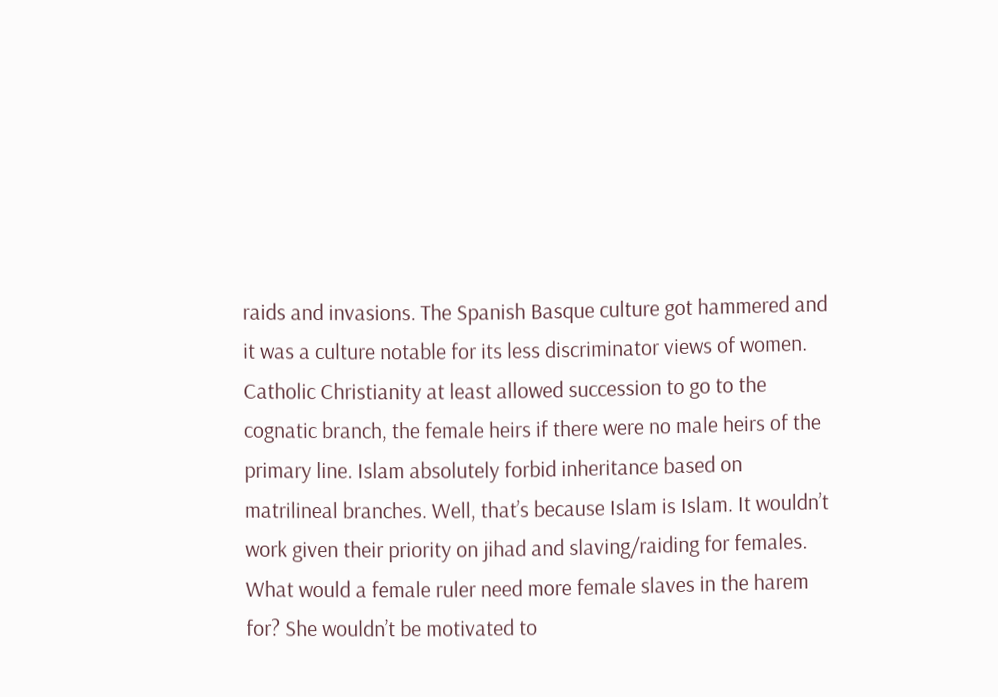raids and invasions. The Spanish Basque culture got hammered and it was a culture notable for its less discriminator views of women. Catholic Christianity at least allowed succession to go to the cognatic branch, the female heirs if there were no male heirs of the primary line. Islam absolutely forbid inheritance based on matrilineal branches. Well, that’s because Islam is Islam. It wouldn’t work given their priority on jihad and slaving/raiding for females. What would a female ruler need more female slaves in the harem for? She wouldn’t be motivated to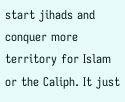start jihads and conquer more territory for Islam or the Caliph. It just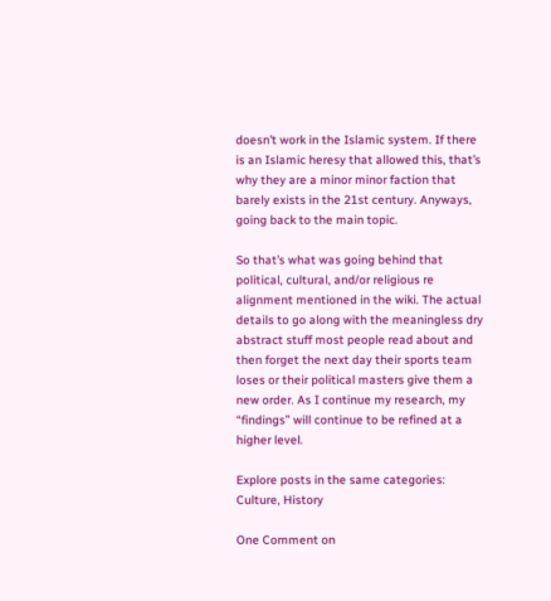doesn’t work in the Islamic system. If there is an Islamic heresy that allowed this, that’s why they are a minor minor faction that barely exists in the 21st century. Anyways, going back to the main topic.

So that’s what was going behind that political, cultural, and/or religious re alignment mentioned in the wiki. The actual details to go along with the meaningless dry abstract stuff most people read about and then forget the next day their sports team loses or their political masters give them a new order. As I continue my research, my “findings” will continue to be refined at a higher level.

Explore posts in the same categories: Culture, History

One Comment on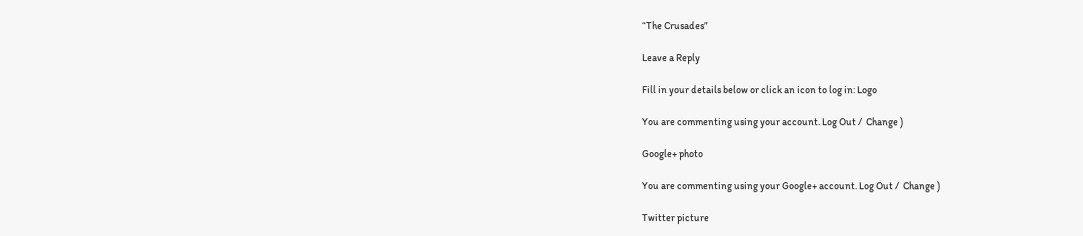“The Crusades”

Leave a Reply

Fill in your details below or click an icon to log in: Logo

You are commenting using your account. Log Out /  Change )

Google+ photo

You are commenting using your Google+ account. Log Out /  Change )

Twitter picture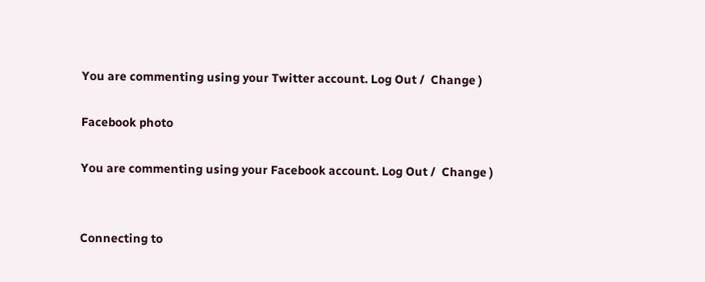You are commenting using your Twitter account. Log Out /  Change )

Facebook photo

You are commenting using your Facebook account. Log Out /  Change )


Connecting to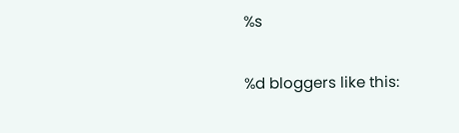%s

%d bloggers like this: